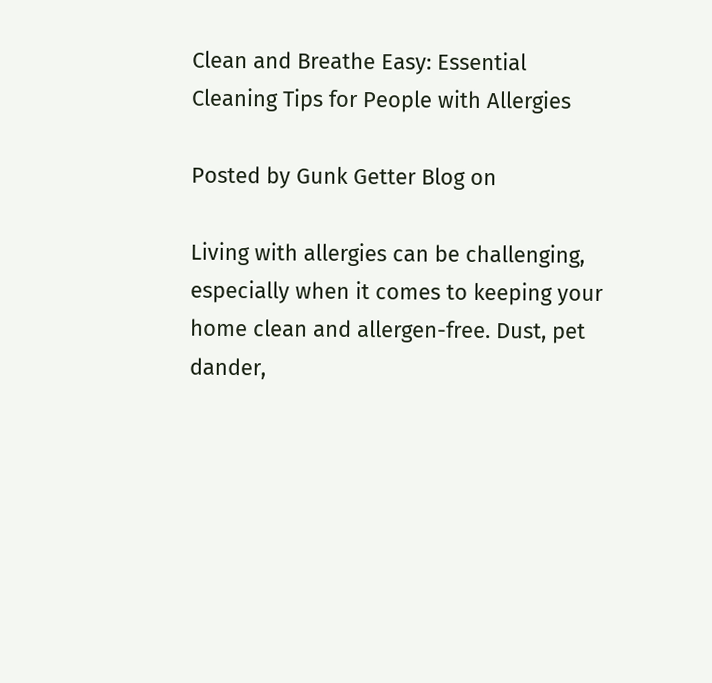Clean and Breathe Easy: Essential Cleaning Tips for People with Allergies

Posted by Gunk Getter Blog on

Living with allergies can be challenging, especially when it comes to keeping your home clean and allergen-free. Dust, pet dander,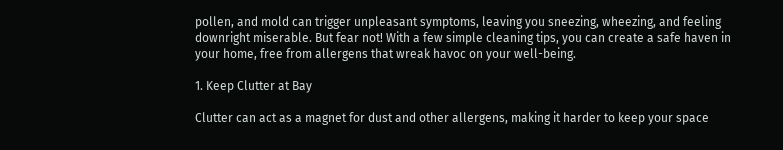pollen, and mold can trigger unpleasant symptoms, leaving you sneezing, wheezing, and feeling downright miserable. But fear not! With a few simple cleaning tips, you can create a safe haven in your home, free from allergens that wreak havoc on your well-being.

1. Keep Clutter at Bay

Clutter can act as a magnet for dust and other allergens, making it harder to keep your space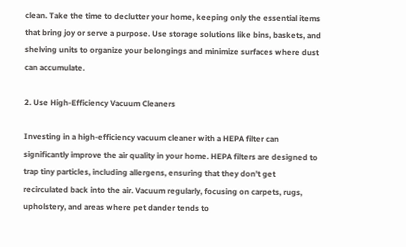clean. Take the time to declutter your home, keeping only the essential items that bring joy or serve a purpose. Use storage solutions like bins, baskets, and shelving units to organize your belongings and minimize surfaces where dust can accumulate.

2. Use High-Efficiency Vacuum Cleaners

Investing in a high-efficiency vacuum cleaner with a HEPA filter can significantly improve the air quality in your home. HEPA filters are designed to trap tiny particles, including allergens, ensuring that they don't get recirculated back into the air. Vacuum regularly, focusing on carpets, rugs, upholstery, and areas where pet dander tends to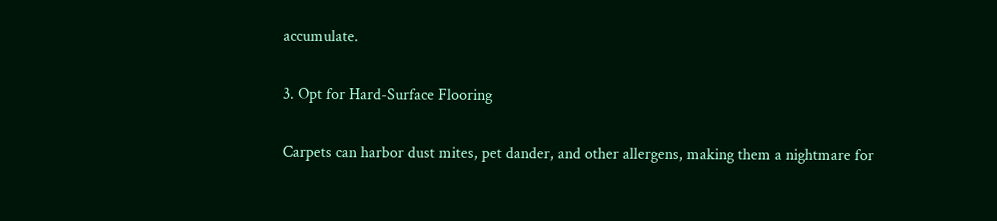accumulate.

3. Opt for Hard-Surface Flooring

Carpets can harbor dust mites, pet dander, and other allergens, making them a nightmare for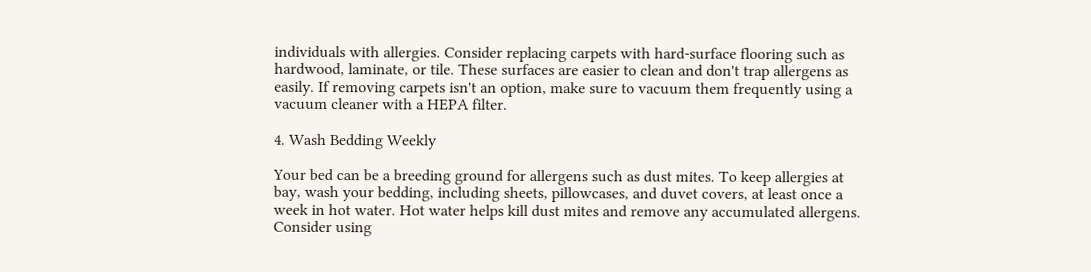individuals with allergies. Consider replacing carpets with hard-surface flooring such as hardwood, laminate, or tile. These surfaces are easier to clean and don't trap allergens as easily. If removing carpets isn't an option, make sure to vacuum them frequently using a vacuum cleaner with a HEPA filter.

4. Wash Bedding Weekly

Your bed can be a breeding ground for allergens such as dust mites. To keep allergies at bay, wash your bedding, including sheets, pillowcases, and duvet covers, at least once a week in hot water. Hot water helps kill dust mites and remove any accumulated allergens. Consider using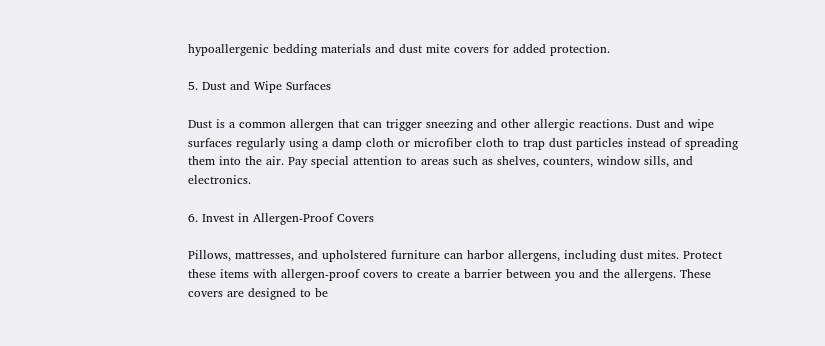hypoallergenic bedding materials and dust mite covers for added protection.

5. Dust and Wipe Surfaces

Dust is a common allergen that can trigger sneezing and other allergic reactions. Dust and wipe surfaces regularly using a damp cloth or microfiber cloth to trap dust particles instead of spreading them into the air. Pay special attention to areas such as shelves, counters, window sills, and electronics.

6. Invest in Allergen-Proof Covers

Pillows, mattresses, and upholstered furniture can harbor allergens, including dust mites. Protect these items with allergen-proof covers to create a barrier between you and the allergens. These covers are designed to be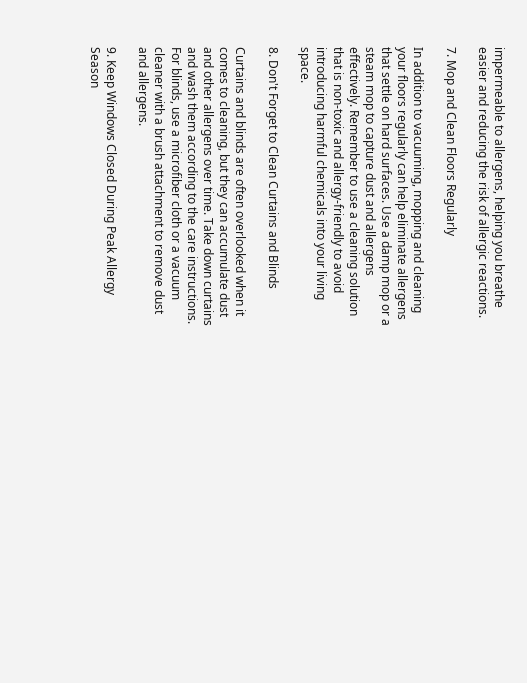impermeable to allergens, helping you breathe easier and reducing the risk of allergic reactions.

7. Mop and Clean Floors Regularly

In addition to vacuuming, mopping and cleaning your floors regularly can help eliminate allergens that settle on hard surfaces. Use a damp mop or a steam mop to capture dust and allergens effectively. Remember to use a cleaning solution that is non-toxic and allergy-friendly to avoid introducing harmful chemicals into your living space.

8. Don't Forget to Clean Curtains and Blinds

Curtains and blinds are often overlooked when it comes to cleaning, but they can accumulate dust and other allergens over time. Take down curtains and wash them according to the care instructions. For blinds, use a microfiber cloth or a vacuum cleaner with a brush attachment to remove dust and allergens.

9. Keep Windows Closed During Peak Allergy Season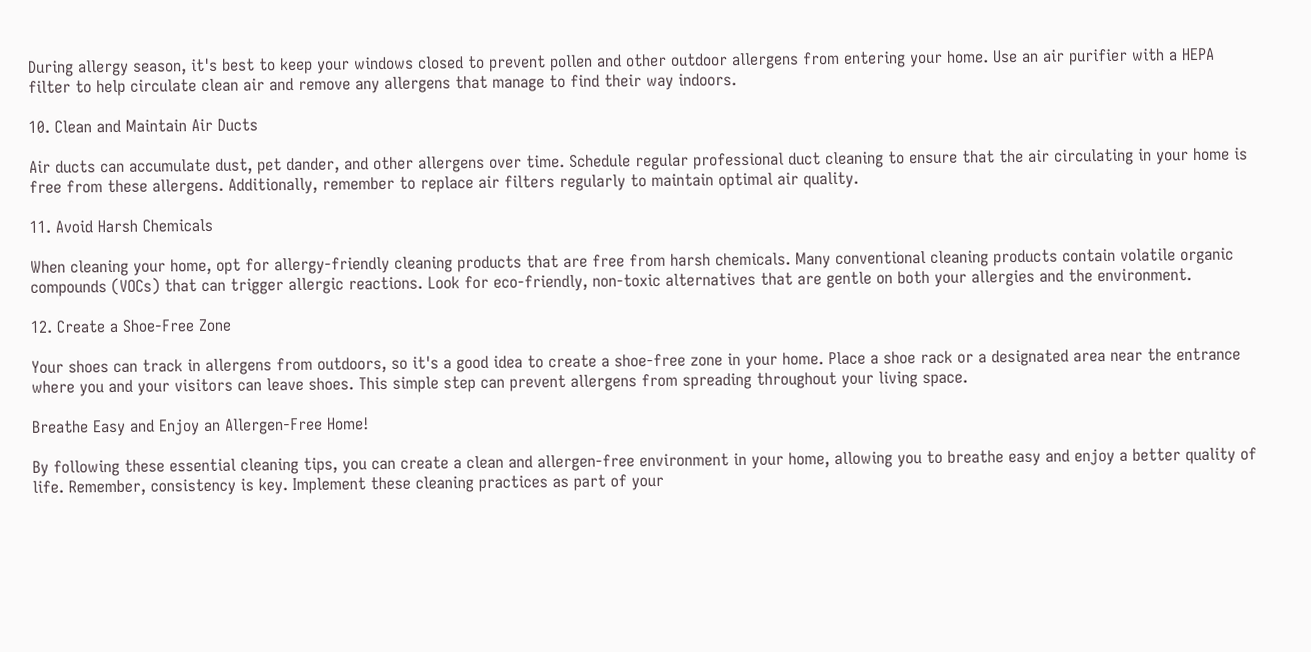During allergy season, it's best to keep your windows closed to prevent pollen and other outdoor allergens from entering your home. Use an air purifier with a HEPA filter to help circulate clean air and remove any allergens that manage to find their way indoors.

10. Clean and Maintain Air Ducts

Air ducts can accumulate dust, pet dander, and other allergens over time. Schedule regular professional duct cleaning to ensure that the air circulating in your home is free from these allergens. Additionally, remember to replace air filters regularly to maintain optimal air quality.

11. Avoid Harsh Chemicals

When cleaning your home, opt for allergy-friendly cleaning products that are free from harsh chemicals. Many conventional cleaning products contain volatile organic compounds (VOCs) that can trigger allergic reactions. Look for eco-friendly, non-toxic alternatives that are gentle on both your allergies and the environment.

12. Create a Shoe-Free Zone

Your shoes can track in allergens from outdoors, so it's a good idea to create a shoe-free zone in your home. Place a shoe rack or a designated area near the entrance where you and your visitors can leave shoes. This simple step can prevent allergens from spreading throughout your living space.

Breathe Easy and Enjoy an Allergen-Free Home!

By following these essential cleaning tips, you can create a clean and allergen-free environment in your home, allowing you to breathe easy and enjoy a better quality of life. Remember, consistency is key. Implement these cleaning practices as part of your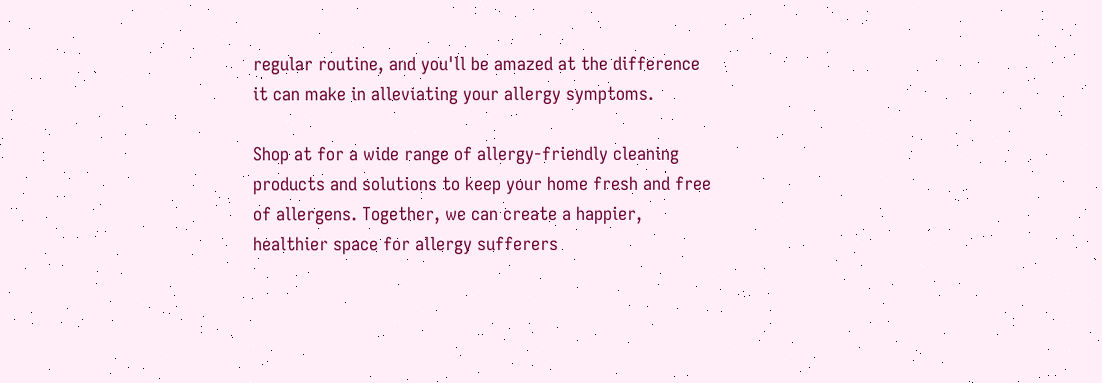regular routine, and you'll be amazed at the difference it can make in alleviating your allergy symptoms.

Shop at for a wide range of allergy-friendly cleaning products and solutions to keep your home fresh and free of allergens. Together, we can create a happier, healthier space for allergy sufferers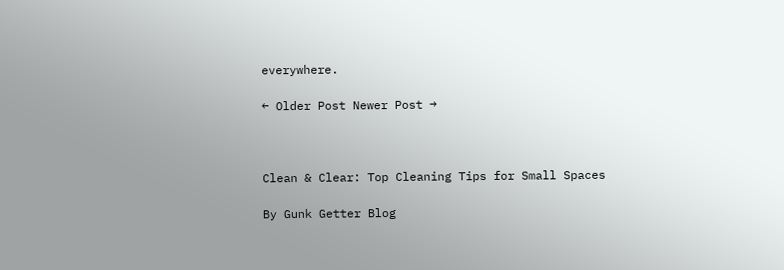everywhere.

← Older Post Newer Post →



Clean & Clear: Top Cleaning Tips for Small Spaces

By Gunk Getter Blog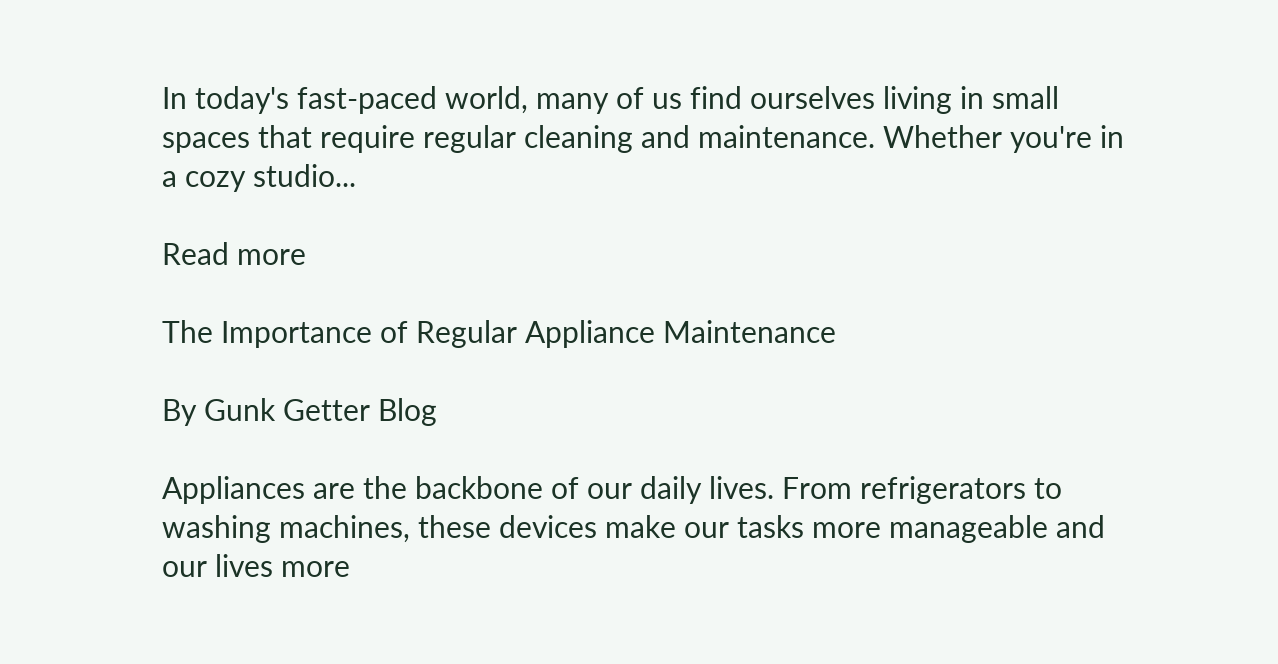In today's fast-paced world, many of us find ourselves living in small spaces that require regular cleaning and maintenance. Whether you're in a cozy studio...

Read more

The Importance of Regular Appliance Maintenance

By Gunk Getter Blog

Appliances are the backbone of our daily lives. From refrigerators to washing machines, these devices make our tasks more manageable and our lives more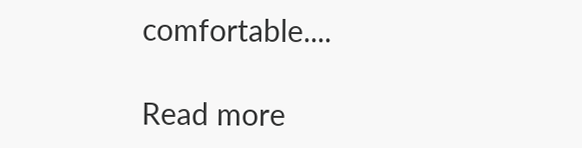comfortable....

Read more